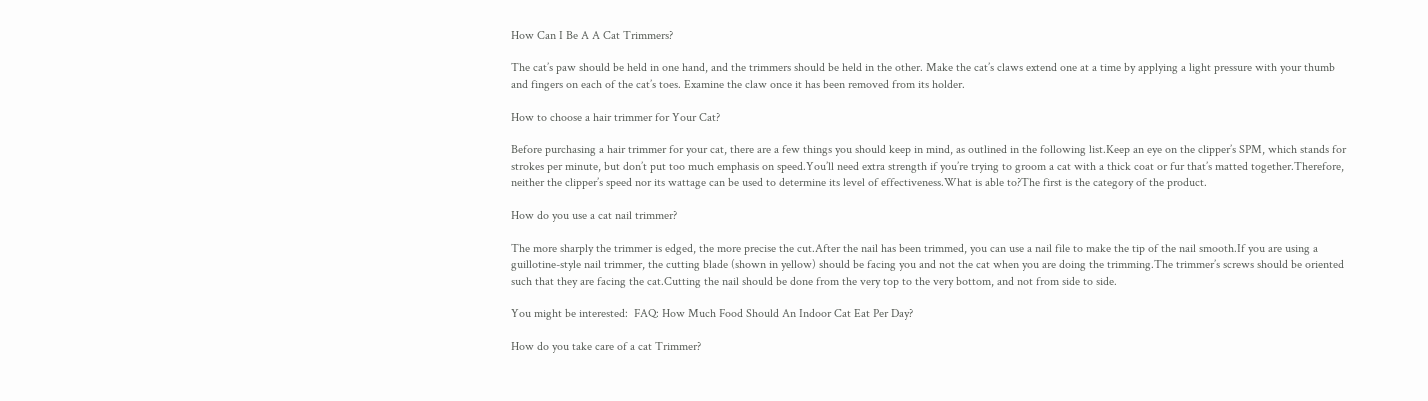How Can I Be A A Cat Trimmers?

The cat’s paw should be held in one hand, and the trimmers should be held in the other. Make the cat’s claws extend one at a time by applying a light pressure with your thumb and fingers on each of the cat’s toes. Examine the claw once it has been removed from its holder.

How to choose a hair trimmer for Your Cat?

Before purchasing a hair trimmer for your cat, there are a few things you should keep in mind, as outlined in the following list.Keep an eye on the clipper’s SPM, which stands for strokes per minute, but don’t put too much emphasis on speed.You’ll need extra strength if you’re trying to groom a cat with a thick coat or fur that’s matted together.Therefore, neither the clipper’s speed nor its wattage can be used to determine its level of effectiveness.What is able to?The first is the category of the product.

How do you use a cat nail trimmer?

The more sharply the trimmer is edged, the more precise the cut.After the nail has been trimmed, you can use a nail file to make the tip of the nail smooth.If you are using a guillotine-style nail trimmer, the cutting blade (shown in yellow) should be facing you and not the cat when you are doing the trimming.The trimmer’s screws should be oriented such that they are facing the cat.Cutting the nail should be done from the very top to the very bottom, and not from side to side.

You might be interested:  FAQ: How Much Food Should An Indoor Cat Eat Per Day?

How do you take care of a cat Trimmer?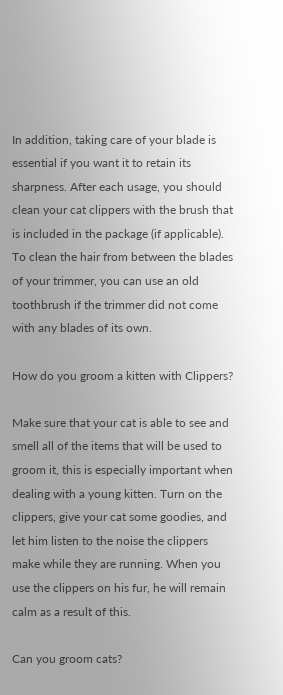In addition, taking care of your blade is essential if you want it to retain its sharpness. After each usage, you should clean your cat clippers with the brush that is included in the package (if applicable). To clean the hair from between the blades of your trimmer, you can use an old toothbrush if the trimmer did not come with any blades of its own.

How do you groom a kitten with Clippers?

Make sure that your cat is able to see and smell all of the items that will be used to groom it, this is especially important when dealing with a young kitten. Turn on the clippers, give your cat some goodies, and let him listen to the noise the clippers make while they are running. When you use the clippers on his fur, he will remain calm as a result of this.

Can you groom cats?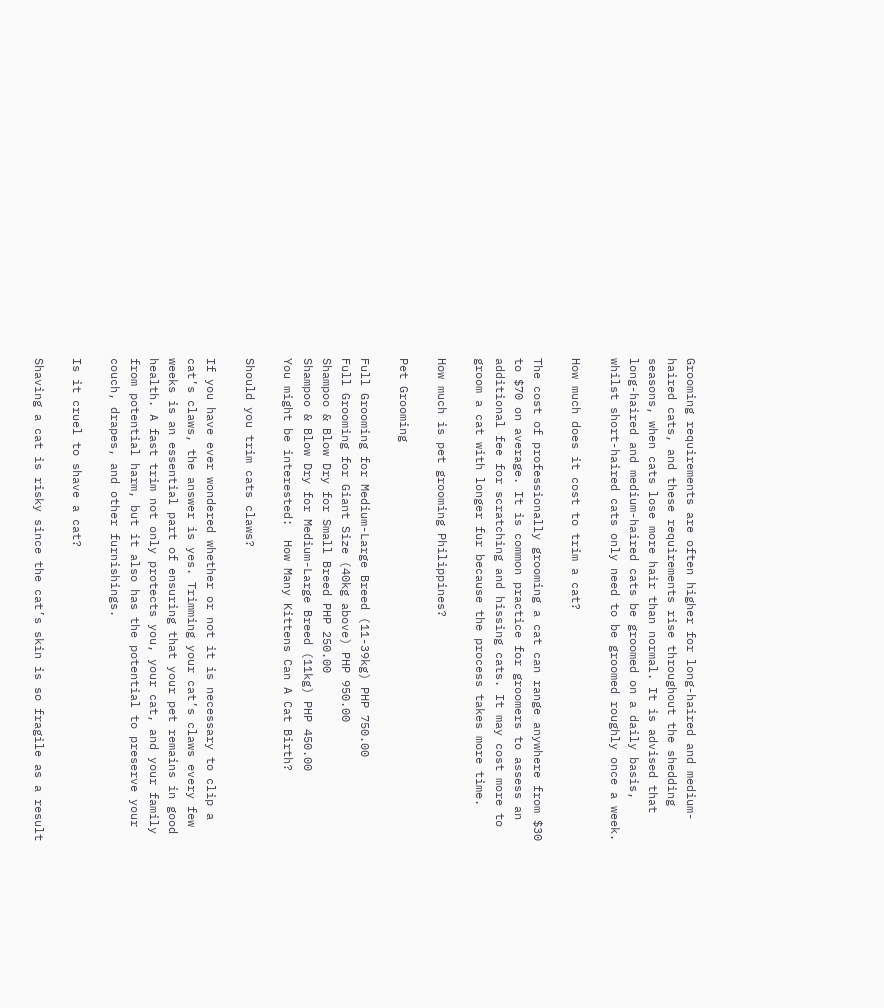Grooming requirements are often higher for long-haired and medium-haired cats, and these requirements rise throughout the shedding seasons, when cats lose more hair than normal. It is advised that long-haired and medium-haired cats be groomed on a daily basis, whilst short-haired cats only need to be groomed roughly once a week.

How much does it cost to trim a cat?

The cost of professionally grooming a cat can range anywhere from $30 to $70 on average. It is common practice for groomers to assess an additional fee for scratching and hissing cats. It may cost more to groom a cat with longer fur because the process takes more time.

How much is pet grooming Philippines?

Pet Grooming

Full Grooming for Medium-Large Breed (11-39kg) PHP 750.00
Full Grooming for Giant Size (40kg above) PHP 950.00
Shampoo & Blow Dry for Small Breed PHP 250.00
Shampoo & Blow Dry for Medium-Large Breed (11kg) PHP 450.00
You might be interested:  How Many Kittens Can A Cat Birth?

Should you trim cats claws?

If you have ever wondered whether or not it is necessary to clip a cat’s claws, the answer is yes. Trimming your cat’s claws every few weeks is an essential part of ensuring that your pet remains in good health. A fast trim not only protects you, your cat, and your family from potential harm, but it also has the potential to preserve your couch, drapes, and other furnishings.

Is it cruel to shave a cat?

Shaving a cat is risky since the cat’s skin is so fragile as a result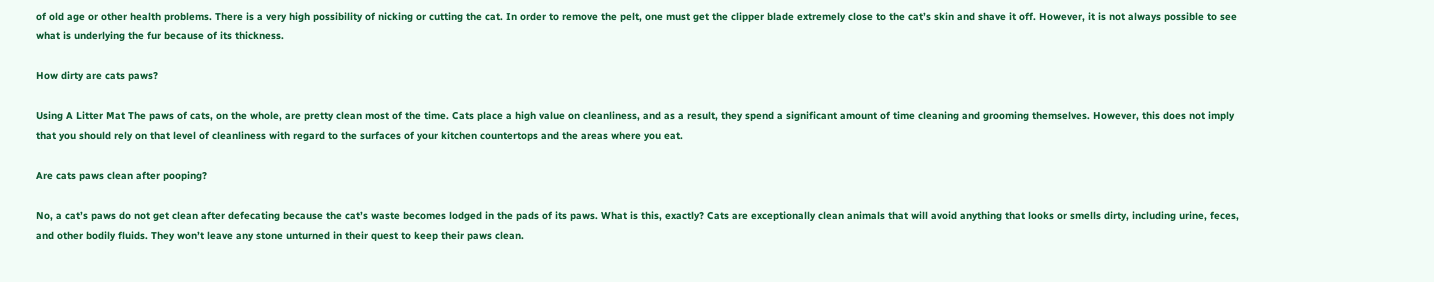of old age or other health problems. There is a very high possibility of nicking or cutting the cat. In order to remove the pelt, one must get the clipper blade extremely close to the cat’s skin and shave it off. However, it is not always possible to see what is underlying the fur because of its thickness.

How dirty are cats paws?

Using A Litter Mat The paws of cats, on the whole, are pretty clean most of the time. Cats place a high value on cleanliness, and as a result, they spend a significant amount of time cleaning and grooming themselves. However, this does not imply that you should rely on that level of cleanliness with regard to the surfaces of your kitchen countertops and the areas where you eat.

Are cats paws clean after pooping?

No, a cat’s paws do not get clean after defecating because the cat’s waste becomes lodged in the pads of its paws. What is this, exactly? Cats are exceptionally clean animals that will avoid anything that looks or smells dirty, including urine, feces, and other bodily fluids. They won’t leave any stone unturned in their quest to keep their paws clean.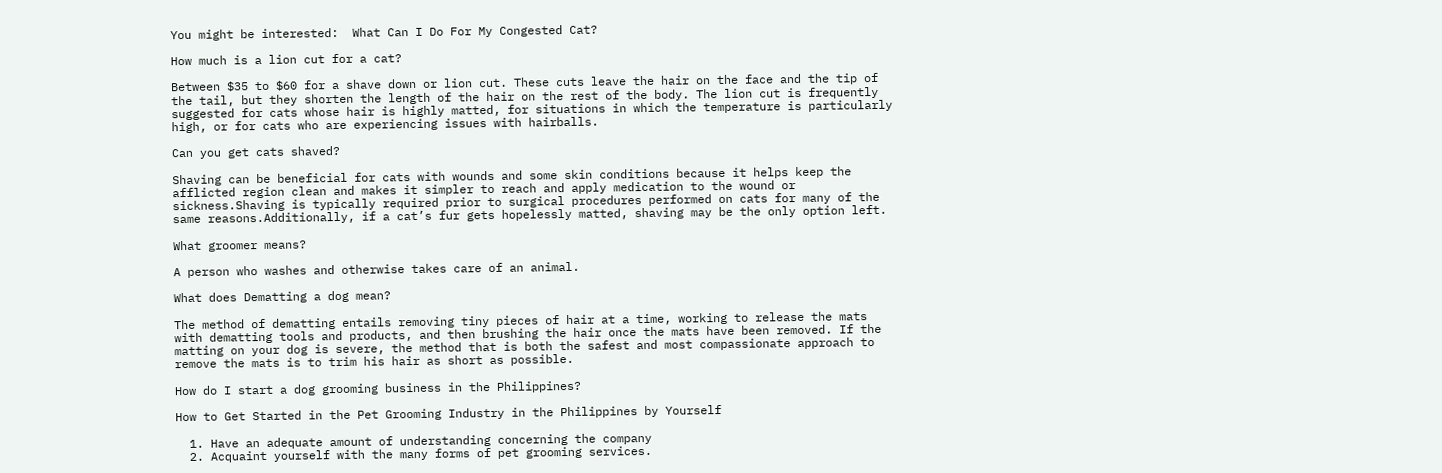You might be interested:  What Can I Do For My Congested Cat?

How much is a lion cut for a cat?

Between $35 to $60 for a shave down or lion cut. These cuts leave the hair on the face and the tip of the tail, but they shorten the length of the hair on the rest of the body. The lion cut is frequently suggested for cats whose hair is highly matted, for situations in which the temperature is particularly high, or for cats who are experiencing issues with hairballs.

Can you get cats shaved?

Shaving can be beneficial for cats with wounds and some skin conditions because it helps keep the afflicted region clean and makes it simpler to reach and apply medication to the wound or sickness.Shaving is typically required prior to surgical procedures performed on cats for many of the same reasons.Additionally, if a cat’s fur gets hopelessly matted, shaving may be the only option left.

What groomer means?

A person who washes and otherwise takes care of an animal.

What does Dematting a dog mean?

The method of dematting entails removing tiny pieces of hair at a time, working to release the mats with dematting tools and products, and then brushing the hair once the mats have been removed. If the matting on your dog is severe, the method that is both the safest and most compassionate approach to remove the mats is to trim his hair as short as possible.

How do I start a dog grooming business in the Philippines?

How to Get Started in the Pet Grooming Industry in the Philippines by Yourself

  1. Have an adequate amount of understanding concerning the company
  2. Acquaint yourself with the many forms of pet grooming services.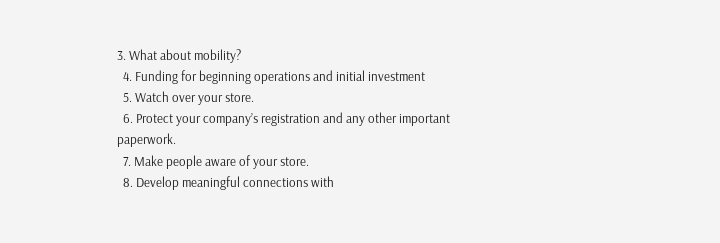3. What about mobility?
  4. Funding for beginning operations and initial investment
  5. Watch over your store.
  6. Protect your company’s registration and any other important paperwork.
  7. Make people aware of your store.
  8. Develop meaningful connections with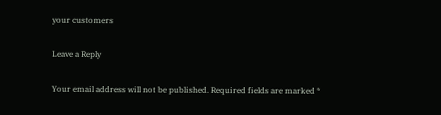your customers

Leave a Reply

Your email address will not be published. Required fields are marked *